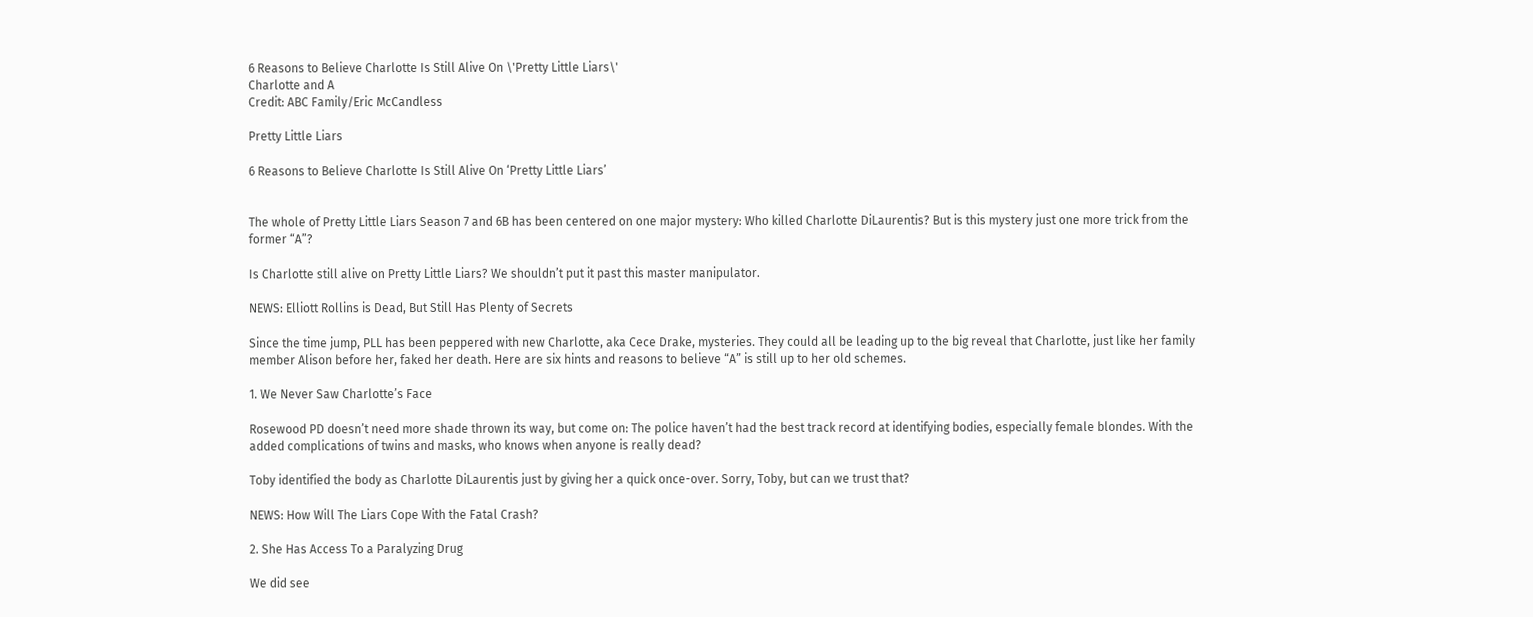6 Reasons to Believe Charlotte Is Still Alive On \'Pretty Little Liars\'
Charlotte and A
Credit: ABC Family/Eric McCandless

Pretty Little Liars

6 Reasons to Believe Charlotte Is Still Alive On ‘Pretty Little Liars’


The whole of Pretty Little Liars Season 7 and 6B has been centered on one major mystery: Who killed Charlotte DiLaurentis? But is this mystery just one more trick from the former “A”?

Is Charlotte still alive on Pretty Little Liars? We shouldn’t put it past this master manipulator.

NEWS: Elliott Rollins is Dead, But Still Has Plenty of Secrets

Since the time jump, PLL has been peppered with new Charlotte, aka Cece Drake, mysteries. They could all be leading up to the big reveal that Charlotte, just like her family member Alison before her, faked her death. Here are six hints and reasons to believe “A” is still up to her old schemes.

1. We Never Saw Charlotte’s Face

Rosewood PD doesn’t need more shade thrown its way, but come on: The police haven’t had the best track record at identifying bodies, especially female blondes. With the added complications of twins and masks, who knows when anyone is really dead?

Toby identified the body as Charlotte DiLaurentis just by giving her a quick once-over. Sorry, Toby, but can we trust that?

NEWS: How Will The Liars Cope With the Fatal Crash?

2. She Has Access To a Paralyzing Drug

We did see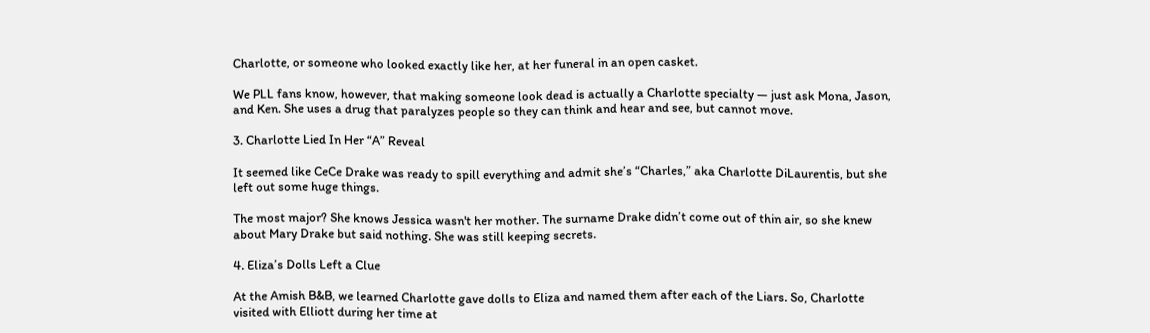Charlotte, or someone who looked exactly like her, at her funeral in an open casket.

We PLL fans know, however, that making someone look dead is actually a Charlotte specialty — just ask Mona, Jason, and Ken. She uses a drug that paralyzes people so they can think and hear and see, but cannot move.

3. Charlotte Lied In Her “A” Reveal

It seemed like CeCe Drake was ready to spill everything and admit she’s “Charles,” aka Charlotte DiLaurentis, but she left out some huge things.

The most major? She knows Jessica wasn't her mother. The surname Drake didn’t come out of thin air, so she knew about Mary Drake but said nothing. She was still keeping secrets.

4. Eliza’s Dolls Left a Clue

At the Amish B&B, we learned Charlotte gave dolls to Eliza and named them after each of the Liars. So, Charlotte visited with Elliott during her time at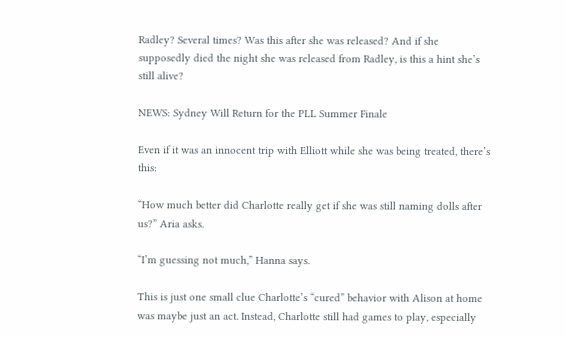Radley? Several times? Was this after she was released? And if she supposedly died the night she was released from Radley, is this a hint she’s still alive?

NEWS: Sydney Will Return for the PLL Summer Finale

Even if it was an innocent trip with Elliott while she was being treated, there’s this:

“How much better did Charlotte really get if she was still naming dolls after us?” Aria asks.

“I’m guessing not much,” Hanna says.

This is just one small clue Charlotte’s “cured” behavior with Alison at home was maybe just an act. Instead, Charlotte still had games to play, especially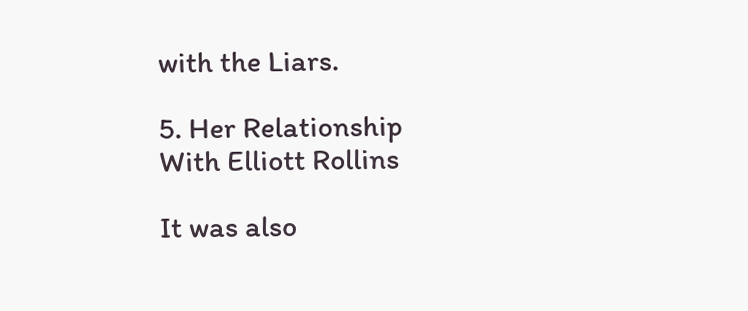with the Liars.

5. Her Relationship With Elliott Rollins

It was also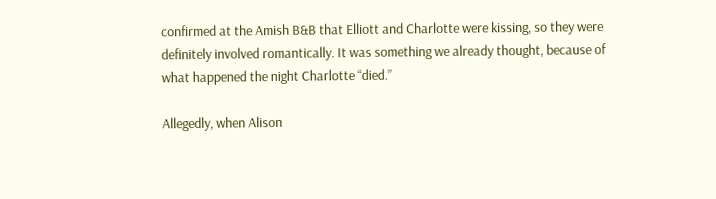confirmed at the Amish B&B that Elliott and Charlotte were kissing, so they were definitely involved romantically. It was something we already thought, because of what happened the night Charlotte “died.”

Allegedly, when Alison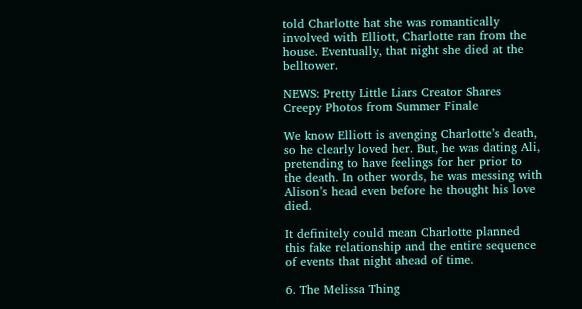told Charlotte hat she was romantically involved with Elliott, Charlotte ran from the house. Eventually, that night she died at the belltower.

NEWS: Pretty Little Liars Creator Shares Creepy Photos from Summer Finale

We know Elliott is avenging Charlotte’s death, so he clearly loved her. But, he was dating Ali, pretending to have feelings for her prior to the death. In other words, he was messing with Alison’s head even before he thought his love died.

It definitely could mean Charlotte planned this fake relationship and the entire sequence of events that night ahead of time.

6. The Melissa Thing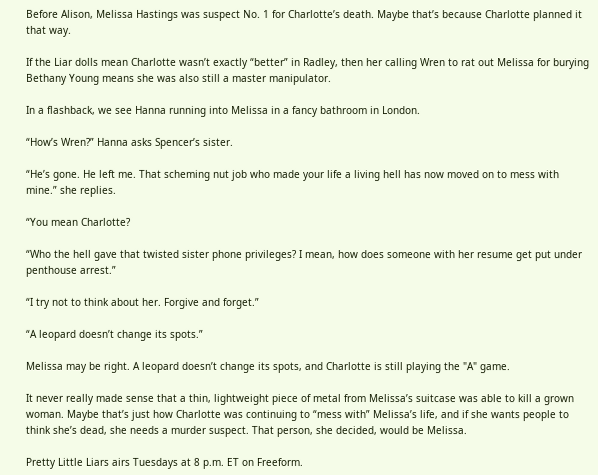Before Alison, Melissa Hastings was suspect No. 1 for Charlotte’s death. Maybe that’s because Charlotte planned it that way.

If the Liar dolls mean Charlotte wasn’t exactly “better” in Radley, then her calling Wren to rat out Melissa for burying Bethany Young means she was also still a master manipulator.

In a flashback, we see Hanna running into Melissa in a fancy bathroom in London.

“How’s Wren?” Hanna asks Spencer’s sister.

“He’s gone. He left me. That scheming nut job who made your life a living hell has now moved on to mess with mine.” she replies.

“You mean Charlotte?

“Who the hell gave that twisted sister phone privileges? I mean, how does someone with her resume get put under penthouse arrest.”

“I try not to think about her. Forgive and forget.”

“A leopard doesn’t change its spots.”

Melissa may be right. A leopard doesn’t change its spots, and Charlotte is still playing the "A" game.

It never really made sense that a thin, lightweight piece of metal from Melissa’s suitcase was able to kill a grown woman. Maybe that’s just how Charlotte was continuing to “mess with” Melissa’s life, and if she wants people to think she’s dead, she needs a murder suspect. That person, she decided, would be Melissa.

Pretty Little Liars airs Tuesdays at 8 p.m. ET on Freeform.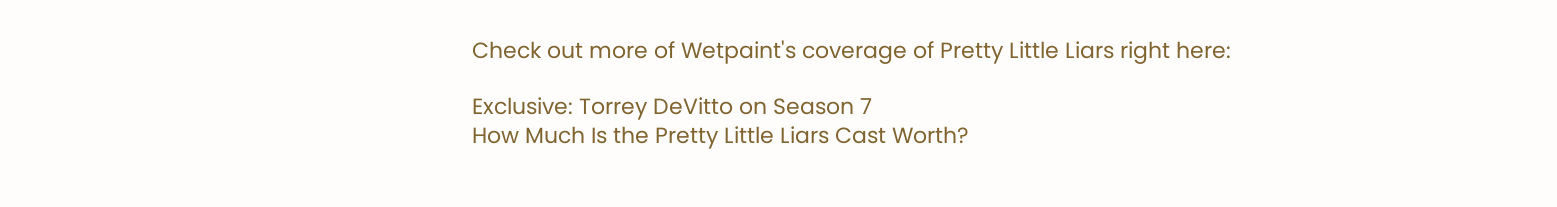Check out more of Wetpaint's coverage of Pretty Little Liars right here:

Exclusive: Torrey DeVitto on Season 7
How Much Is the Pretty Little Liars Cast Worth?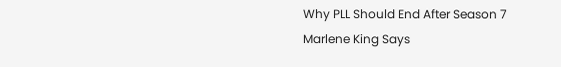Why PLL Should End After Season 7
Marlene King Says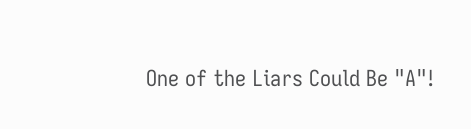One of the Liars Could Be "A"!